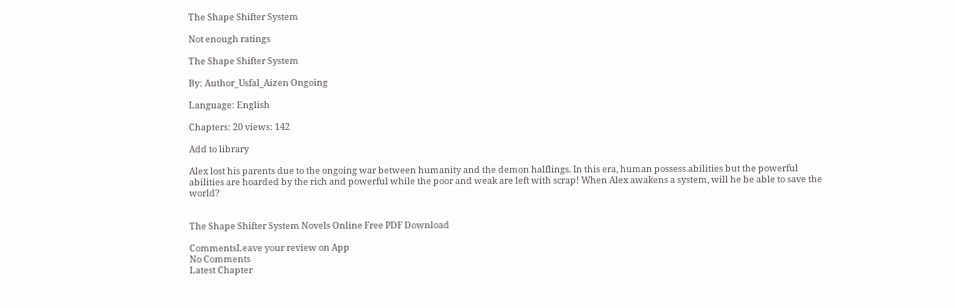The Shape Shifter System

Not enough ratings

The Shape Shifter System

By: Author_Usfal_Aizen Ongoing

Language: English

Chapters: 20 views: 142

Add to library

Alex lost his parents due to the ongoing war between humanity and the demon halflings. In this era, human possess abilities but the powerful abilities are hoarded by the rich and powerful while the poor and weak are left with scrap! When Alex awakens a system, will he be able to save the world?


The Shape Shifter System Novels Online Free PDF Download

CommentsLeave your review on App
No Comments
Latest Chapter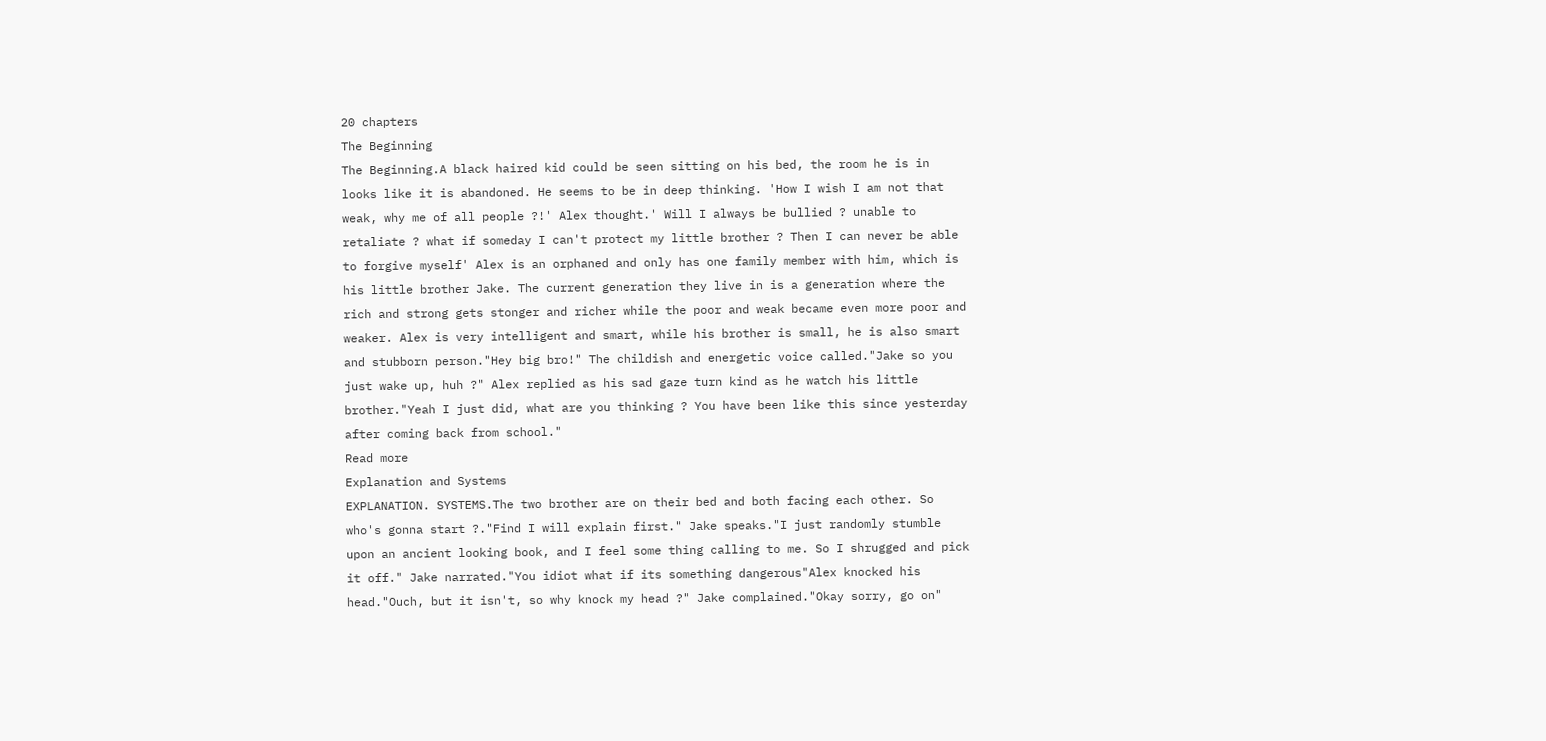20 chapters
The Beginning
The Beginning.A black haired kid could be seen sitting on his bed, the room he is in looks like it is abandoned. He seems to be in deep thinking. 'How I wish I am not that weak, why me of all people ?!' Alex thought.' Will I always be bullied ? unable to retaliate ? what if someday I can't protect my little brother ? Then I can never be able to forgive myself' Alex is an orphaned and only has one family member with him, which is his little brother Jake. The current generation they live in is a generation where the rich and strong gets stonger and richer while the poor and weak became even more poor and weaker. Alex is very intelligent and smart, while his brother is small, he is also smart and stubborn person."Hey big bro!" The childish and energetic voice called."Jake so you just wake up, huh ?" Alex replied as his sad gaze turn kind as he watch his little brother."Yeah I just did, what are you thinking ? You have been like this since yesterday after coming back from school."
Read more
Explanation and Systems
EXPLANATION. SYSTEMS.The two brother are on their bed and both facing each other. So who's gonna start ?."Find I will explain first." Jake speaks."I just randomly stumble upon an ancient looking book, and I feel some thing calling to me. So I shrugged and pick it off." Jake narrated."You idiot what if its something dangerous"Alex knocked his head."Ouch, but it isn't, so why knock my head ?" Jake complained."Okay sorry, go on"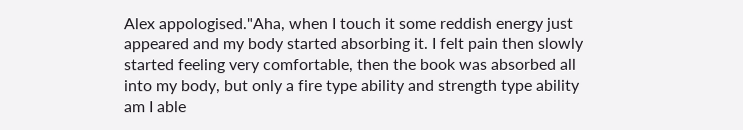Alex appologised."Aha, when I touch it some reddish energy just appeared and my body started absorbing it. I felt pain then slowly started feeling very comfortable, then the book was absorbed all into my body, but only a fire type ability and strength type ability am I able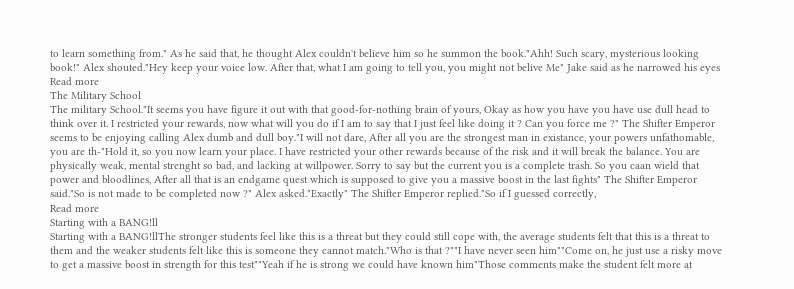to learn something from." As he said that, he thought Alex couldn't believe him so he summon the book."Ahh! Such scary, mysterious looking book!" Alex shouted."Hey keep your voice low. After that, what I am going to tell you, you might not belive Me" Jake said as he narrowed his eyes
Read more
The Military School
The military School."It seems you have figure it out with that good-for-nothing brain of yours, Okay as how you have you have use dull head to think over it. I restricted your rewards, now what will you do if I am to say that I just feel like doing it ? Can you force me ?" The Shifter Emperor seems to be enjoying calling Alex dumb and dull boy."I will not dare, After all you are the strongest man in existance, your powers unfathomable, you are th-"Hold it, so you now learn your place. I have restricted your other rewards because of the risk and it will break the balance. You are physically weak, mental strenght so bad, and lacking at willpower. Sorry to say but the current you is a complete trash. So you caan wield that power and bloodlines, After all that is an endgame quest which is supposed to give you a massive boost in the last fights" The Shifter Emperor said."So is not made to be completed now ?" Alex asked."Exactly" The Shifter Emperor replied."So if I guessed correctly,
Read more
Starting with a BANG!ll
Starting with a BANG!llThe stronger students feel like this is a threat but they could still cope with, the average students felt that this is a threat to them and the weaker students felt like this is someone they cannot match."Who is that ?""I have never seen him""Come on, he just use a risky move to get a massive boost in strength for this test""Yeah if he is strong we could have known him"Those comments make the student felt more at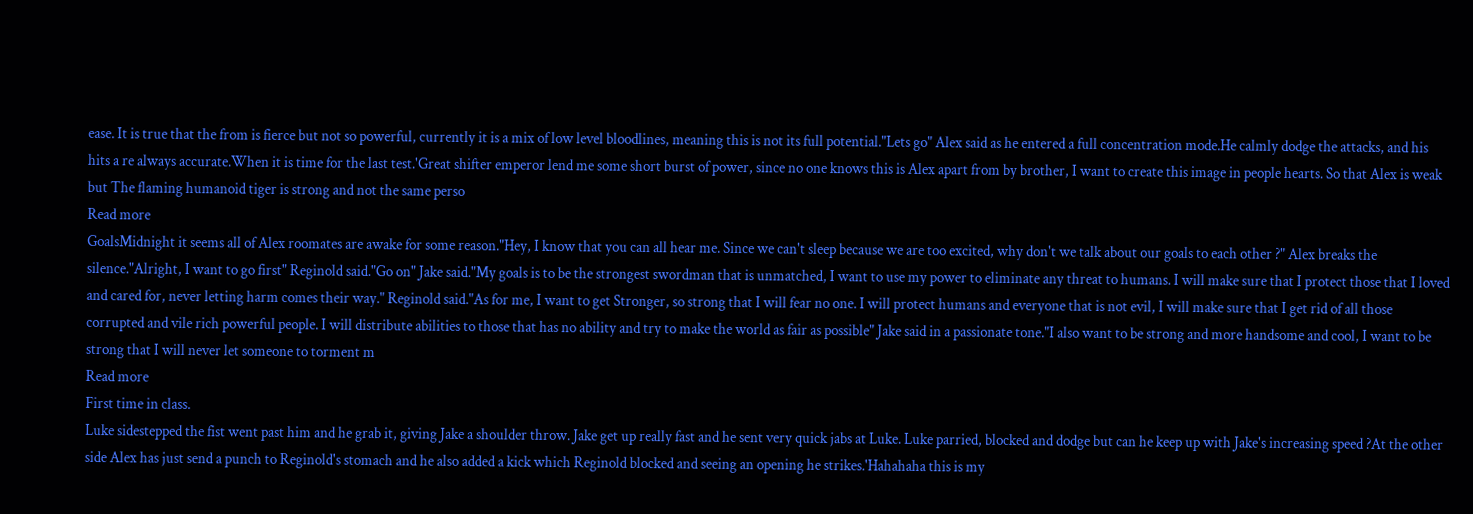ease. It is true that the from is fierce but not so powerful, currently it is a mix of low level bloodlines, meaning this is not its full potential."Lets go" Alex said as he entered a full concentration mode.He calmly dodge the attacks, and his hits a re always accurate.When it is time for the last test.'Great shifter emperor lend me some short burst of power, since no one knows this is Alex apart from by brother, I want to create this image in people hearts. So that Alex is weak but The flaming humanoid tiger is strong and not the same perso
Read more
GoalsMidnight it seems all of Alex roomates are awake for some reason."Hey, I know that you can all hear me. Since we can't sleep because we are too excited, why don't we talk about our goals to each other ?" Alex breaks the silence."Alright, I want to go first" Reginold said."Go on" Jake said."My goals is to be the strongest swordman that is unmatched, I want to use my power to eliminate any threat to humans. I will make sure that I protect those that I loved and cared for, never letting harm comes their way." Reginold said."As for me, I want to get Stronger, so strong that I will fear no one. I will protect humans and everyone that is not evil, I will make sure that I get rid of all those corrupted and vile rich powerful people. I will distribute abilities to those that has no ability and try to make the world as fair as possible" Jake said in a passionate tone."I also want to be strong and more handsome and cool, I want to be strong that I will never let someone to torment m
Read more
First time in class.
Luke sidestepped the fist went past him and he grab it, giving Jake a shoulder throw. Jake get up really fast and he sent very quick jabs at Luke. Luke parried, blocked and dodge but can he keep up with Jake's increasing speed ?At the other side Alex has just send a punch to Reginold's stomach and he also added a kick which Reginold blocked and seeing an opening he strikes.'Hahahaha this is my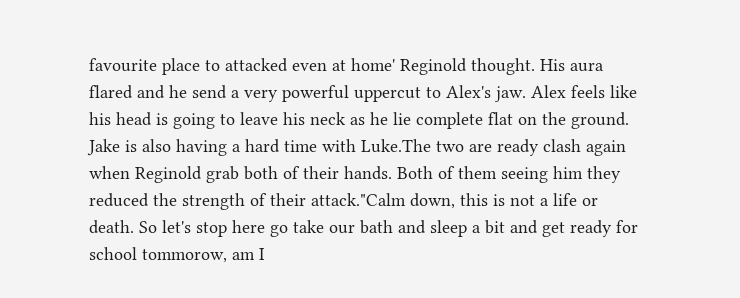favourite place to attacked even at home' Reginold thought. His aura flared and he send a very powerful uppercut to Alex's jaw. Alex feels like his head is going to leave his neck as he lie complete flat on the ground. Jake is also having a hard time with Luke.The two are ready clash again when Reginold grab both of their hands. Both of them seeing him they reduced the strength of their attack."Calm down, this is not a life or death. So let's stop here go take our bath and sleep a bit and get ready for school tommorow, am I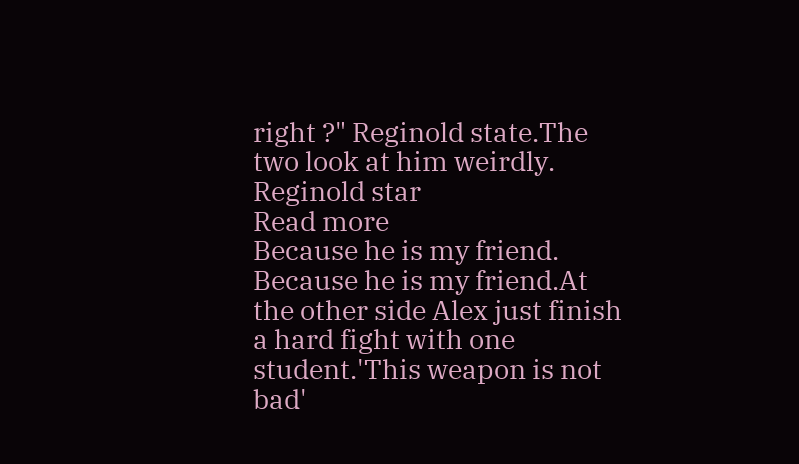right ?" Reginold state.The two look at him weirdly. Reginold star
Read more
Because he is my friend.
Because he is my friend.At the other side Alex just finish a hard fight with one student.'This weapon is not bad'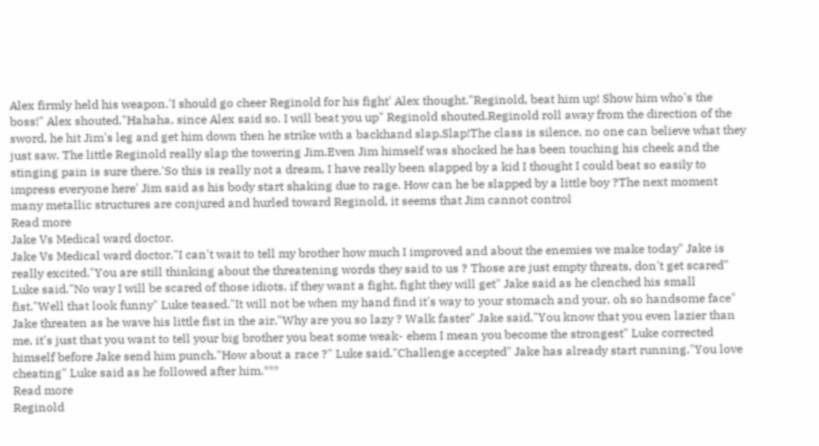Alex firmly held his weapon.'I should go cheer Reginold for his fight' Alex thought."Reginold, beat him up! Show him who's the boss!" Alex shouted."Hahaha, since Alex said so. I will beat you up" Reginold shouted.Reginold roll away from the direction of the sword, he hit Jim's leg and get him down then he strike with a backhand slap.Slap!The class is silence, no one can believe what they just saw. The little Reginold really slap the towering Jim.Even Jim himself was shocked he has been touching his cheek and the stinging pain is sure there.'So this is really not a dream, I have really been slapped by a kid I thought I could beat so easily to impress everyone here' Jim said as his body start shaking due to rage. How can he be slapped by a little boy ?The next moment many metallic structures are conjured and hurled toward Reginold, it seems that Jim cannot control
Read more
Jake Vs Medical ward doctor.
Jake Vs Medical ward doctor."I can't wait to tell my brother how much I improved and about the enemies we make today" Jake is really excited."You are still thinking about the threatening words they said to us ? Those are just empty threats, don't get scared" Luke said."No way I will be scared of those idiots, if they want a fight, fight they will get" Jake said as he clenched his small fist."Well that look funny" Luke teased."It will not be when my hand find it's way to your stomach and your, oh so handsome face" Jake threaten as he wave his little fist in the air."Why are you so lazy ? Walk faster" Jake said."You know that you even lazier than me, it's just that you want to tell your big brother you beat some weak- ehem I mean you become the strongest" Luke corrected himself before Jake send him punch."How about a race ?" Luke said."Challenge accepted" Jake has already start running."You love cheating" Luke said as he followed after him.***
Read more
Reginold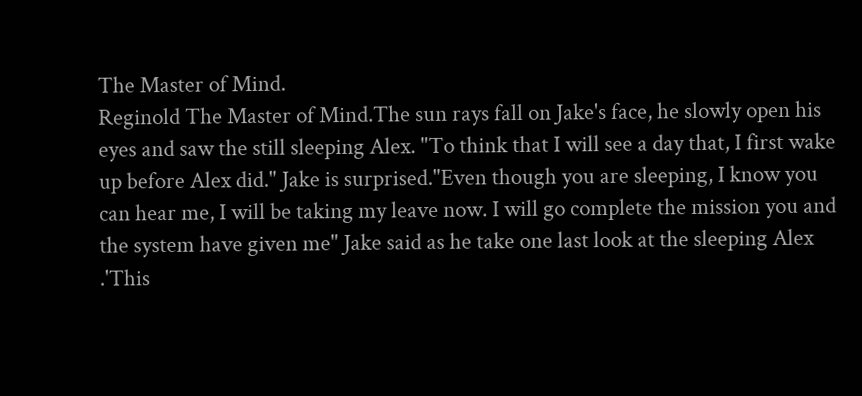The Master of Mind.
Reginold The Master of Mind.The sun rays fall on Jake's face, he slowly open his eyes and saw the still sleeping Alex. "To think that I will see a day that, I first wake up before Alex did." Jake is surprised."Even though you are sleeping, I know you can hear me, I will be taking my leave now. I will go complete the mission you and the system have given me" Jake said as he take one last look at the sleeping Alex .'This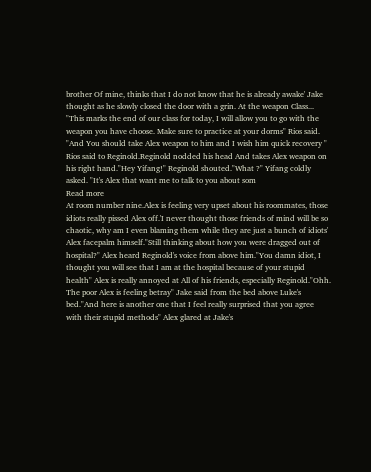brother Of mine, thinks that I do not know that he is already awake' Jake thought as he slowly closed the door with a grin. At the weapon Class... "This marks the end of our class for today, I will allow you to go with the weapon you have choose. Make sure to practice at your dorms" Rios said. "And You should take Alex weapon to him and I wish him quick recovery " Rios said to Reginold.Reginold nodded his head And takes Alex weapon on his right hand."Hey Yifang!" Reginold shouted."What ?" Yifang coldly asked. "It's Alex that want me to talk to you about som
Read more
At room number nine.Alex is feeling very upset about his roommates, those idiots really pissed Alex off.'I never thought those friends of mind will be so chaotic, why am I even blaming them while they are just a bunch of idiots' Alex facepalm himself."Still thinking about how you were dragged out of hospital?" Alex heard Reginold's voice from above him."You damn idiot, I thought you will see that I am at the hospital because of your stupid health" Alex is really annoyed at All of his friends, especially Reginold."Ohh. The poor Alex is feeling betray" Jake said from the bed above Luke's bed."And here is another one that I feel really surprised that you agree with their stupid methods" Alex glared at Jake's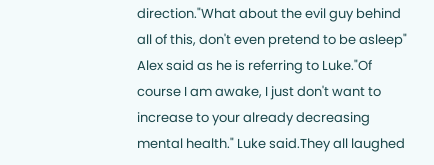direction."What about the evil guy behind all of this, don't even pretend to be asleep" Alex said as he is referring to Luke."Of course I am awake, I just don't want to increase to your already decreasing mental health." Luke said.They all laughed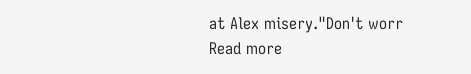at Alex misery."Don't worr
Read more